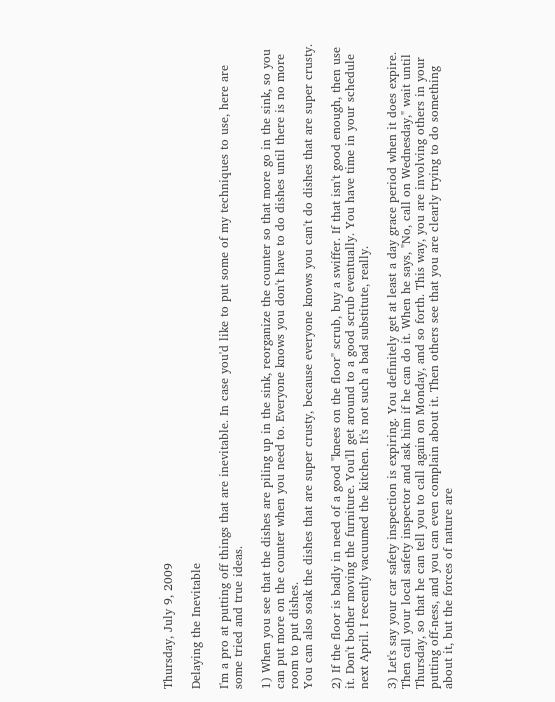Thursday, July 9, 2009

Delaying the Inevitable

I'm a pro at putting off things that are inevitable. In case you'd like to put some of my techniques to use, here are some tried and true ideas.

1) When you see that the dishes are piling up in the sink, reorganize the counter so that more go in the sink, so you can put more on the counter when you need to. Everyone knows you don't have to do dishes until there is no more room to put dishes.
You can also soak the dishes that are super crusty, because everyone knows you can't do dishes that are super crusty.

2) If the floor is badly in need of a good "knees on the floor" scrub, buy a swiffer. If that isn't good enough, then use it. Don't bother moving the furniture. You'll get around to a good scrub eventually. You have time in your schedule next April. I recently vacuumed the kitchen. It's not such a bad substitute, really.

3) Let's say your car safety inspection is expiring. You definitely get at least a day grace period when it does expire. Then call your local safety inspector and ask him if he can do it. When he says, "No, call on Wednesday," wait until Thursday, so that he can tell you to call again on Monday, and so forth. This way, you are involving others in your putting off-ness, and you can even complain about it. Then others see that you are clearly trying to do something about it, but the forces of nature are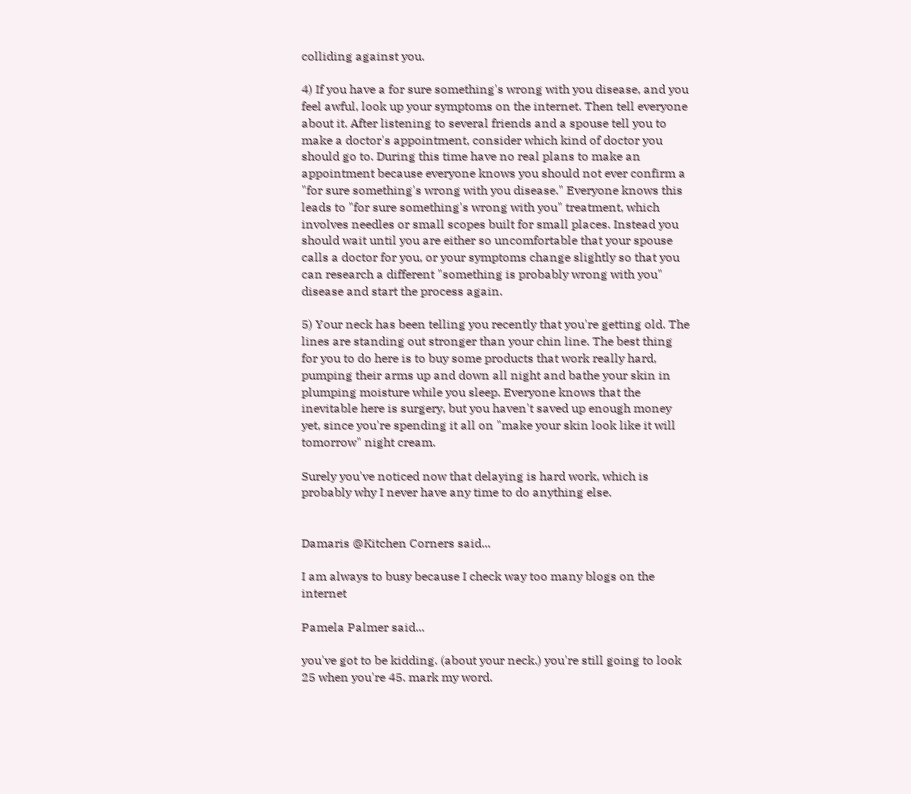colliding against you.

4) If you have a for sure something's wrong with you disease, and you feel awful, look up your symptoms on the internet. Then tell everyone about it. After listening to several friends and a spouse tell you to make a doctor's appointment, consider which kind of doctor you should go to. During this time have no real plans to make an appointment because everyone knows you should not ever confirm a "for sure something's wrong with you disease." Everyone knows this leads to "for sure something's wrong with you" treatment, which involves needles or small scopes built for small places. Instead you should wait until you are either so uncomfortable that your spouse calls a doctor for you, or your symptoms change slightly so that you can research a different "something is probably wrong with you" disease and start the process again.

5) Your neck has been telling you recently that you're getting old. The lines are standing out stronger than your chin line. The best thing for you to do here is to buy some products that work really hard, pumping their arms up and down all night and bathe your skin in plumping moisture while you sleep. Everyone knows that the inevitable here is surgery, but you haven't saved up enough money yet, since you're spending it all on "make your skin look like it will tomorrow" night cream.

Surely you've noticed now that delaying is hard work, which is probably why I never have any time to do anything else.


Damaris @Kitchen Corners said...

I am always to busy because I check way too many blogs on the internet

Pamela Palmer said...

you've got to be kidding. (about your neck.) you're still going to look 25 when you're 45. mark my word.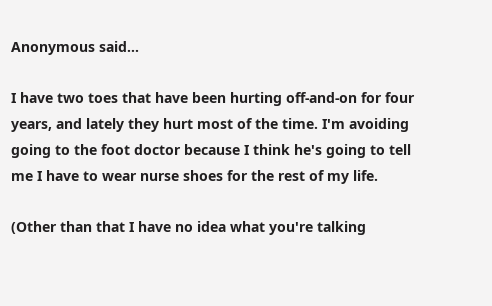Anonymous said...

I have two toes that have been hurting off-and-on for four years, and lately they hurt most of the time. I'm avoiding going to the foot doctor because I think he's going to tell me I have to wear nurse shoes for the rest of my life.

(Other than that I have no idea what you're talking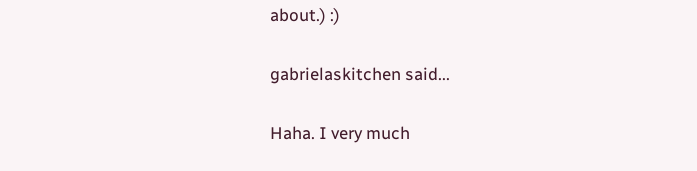about.) :)

gabrielaskitchen said...

Haha. I very much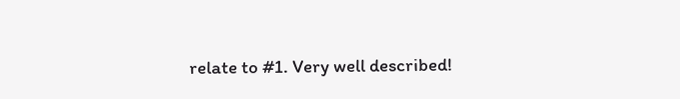relate to #1. Very well described!